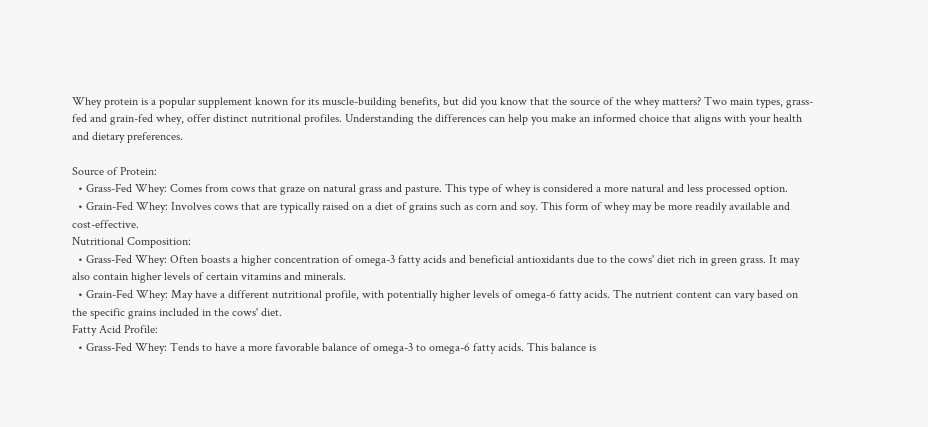Whey protein is a popular supplement known for its muscle-building benefits, but did you know that the source of the whey matters? Two main types, grass-fed and grain-fed whey, offer distinct nutritional profiles. Understanding the differences can help you make an informed choice that aligns with your health and dietary preferences.

Source of Protein:
  • Grass-Fed Whey: Comes from cows that graze on natural grass and pasture. This type of whey is considered a more natural and less processed option.
  • Grain-Fed Whey: Involves cows that are typically raised on a diet of grains such as corn and soy. This form of whey may be more readily available and cost-effective.
Nutritional Composition:
  • Grass-Fed Whey: Often boasts a higher concentration of omega-3 fatty acids and beneficial antioxidants due to the cows' diet rich in green grass. It may also contain higher levels of certain vitamins and minerals.
  • Grain-Fed Whey: May have a different nutritional profile, with potentially higher levels of omega-6 fatty acids. The nutrient content can vary based on the specific grains included in the cows' diet.
Fatty Acid Profile:
  • Grass-Fed Whey: Tends to have a more favorable balance of omega-3 to omega-6 fatty acids. This balance is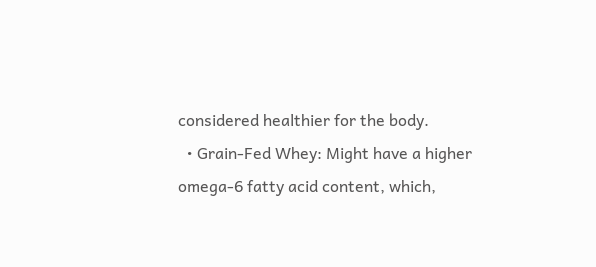considered healthier for the body.
  • Grain-Fed Whey: Might have a higher omega-6 fatty acid content, which,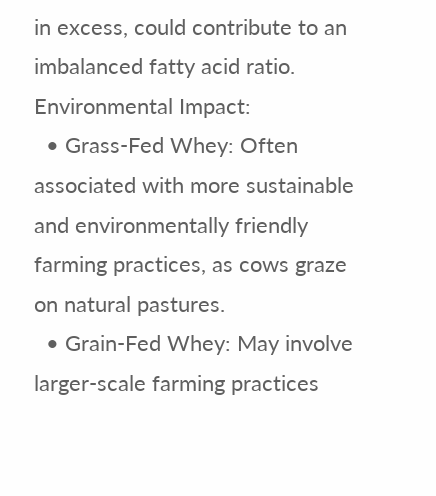in excess, could contribute to an imbalanced fatty acid ratio.
Environmental Impact:
  • Grass-Fed Whey: Often associated with more sustainable and environmentally friendly farming practices, as cows graze on natural pastures.
  • Grain-Fed Whey: May involve larger-scale farming practices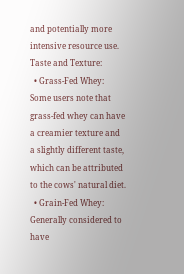and potentially more intensive resource use.
Taste and Texture:
  • Grass-Fed Whey: Some users note that grass-fed whey can have a creamier texture and a slightly different taste, which can be attributed to the cows' natural diet.
  • Grain-Fed Whey: Generally considered to have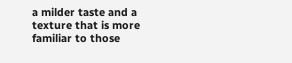a milder taste and a texture that is more familiar to those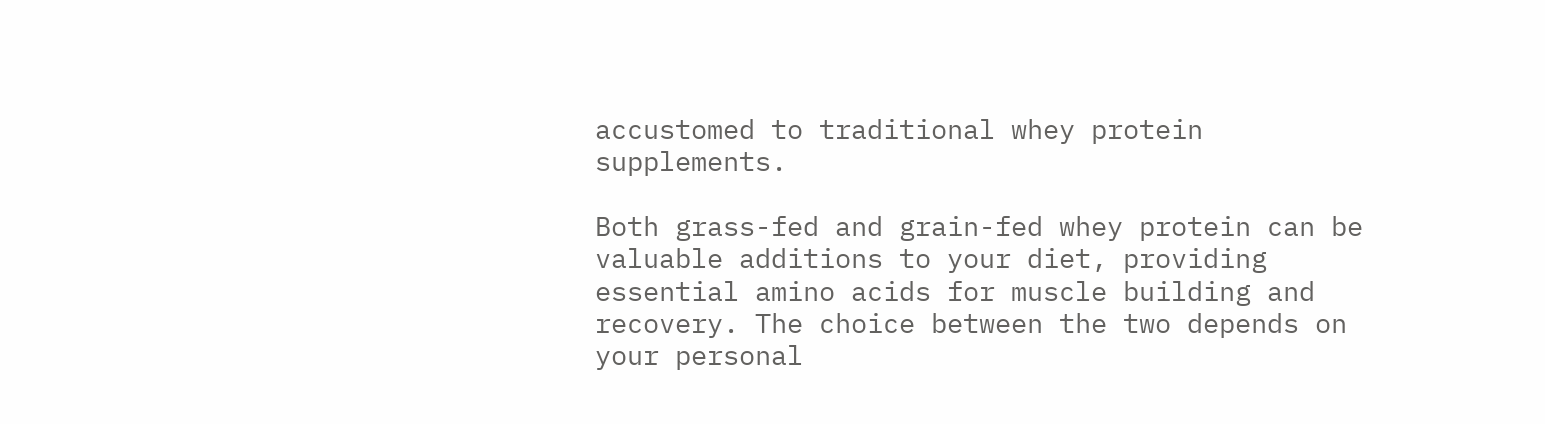accustomed to traditional whey protein supplements.

Both grass-fed and grain-fed whey protein can be valuable additions to your diet, providing essential amino acids for muscle building and recovery. The choice between the two depends on your personal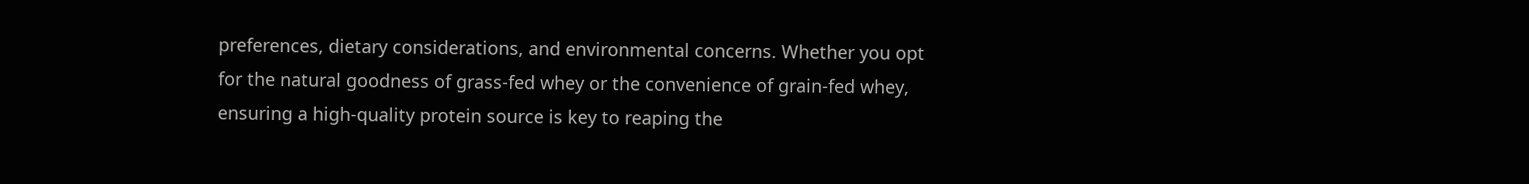preferences, dietary considerations, and environmental concerns. Whether you opt for the natural goodness of grass-fed whey or the convenience of grain-fed whey, ensuring a high-quality protein source is key to reaping the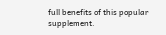full benefits of this popular supplement.